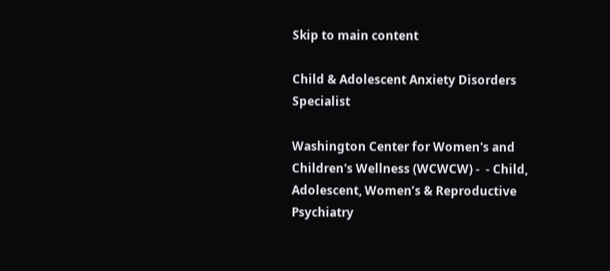Skip to main content

Child & Adolescent Anxiety Disorders Specialist

Washington Center for Women's and Children's Wellness (WCWCW) -  - Child, Adolescent, Women’s & Reproductive Psychiatry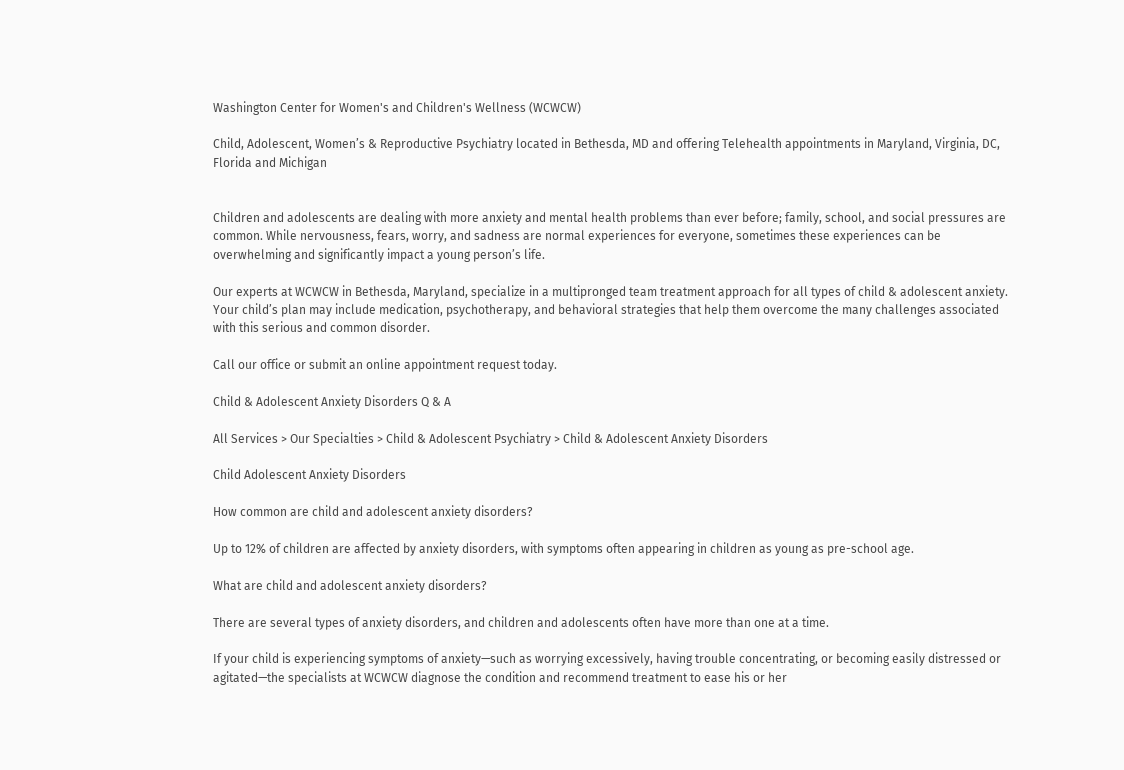Washington Center for Women's and Children's Wellness (WCWCW)

Child, Adolescent, Women’s & Reproductive Psychiatry located in Bethesda, MD and offering Telehealth appointments in Maryland, Virginia, DC, Florida and Michigan


Children and adolescents are dealing with more anxiety and mental health problems than ever before; family, school, and social pressures are common. While nervousness, fears, worry, and sadness are normal experiences for everyone, sometimes these experiences can be overwhelming and significantly impact a young person’s life.

Our experts at WCWCW in Bethesda, Maryland, specialize in a multipronged team treatment approach for all types of child & adolescent anxiety. Your child’s plan may include medication, psychotherapy, and behavioral strategies that help them overcome the many challenges associated with this serious and common disorder.

Call our office or submit an online appointment request today.

Child & Adolescent Anxiety Disorders Q & A

All Services > Our Specialties > Child & Adolescent Psychiatry > Child & Adolescent Anxiety Disorders

Child Adolescent Anxiety Disorders

How common are child and adolescent anxiety disorders?

Up to 12% of children are affected by anxiety disorders, with symptoms often appearing in children as young as pre-school age.

What are child and adolescent anxiety disorders?

There are several types of anxiety disorders, and children and adolescents often have more than one at a time.

If your child is experiencing symptoms of anxiety—such as worrying excessively, having trouble concentrating, or becoming easily distressed or agitated—the specialists at WCWCW diagnose the condition and recommend treatment to ease his or her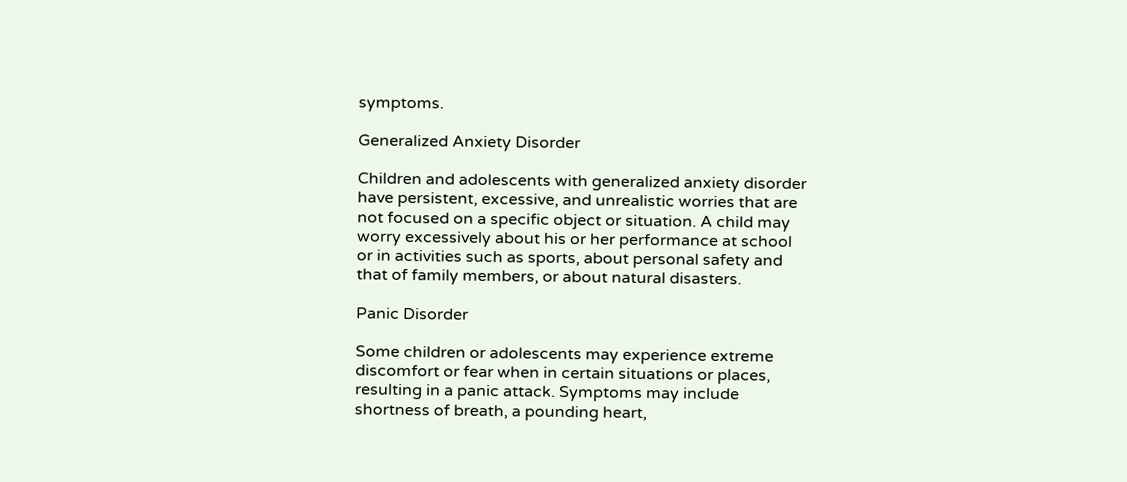symptoms.

Generalized Anxiety Disorder

Children and adolescents with generalized anxiety disorder have persistent, excessive, and unrealistic worries that are not focused on a specific object or situation. A child may worry excessively about his or her performance at school or in activities such as sports, about personal safety and that of family members, or about natural disasters.

Panic Disorder

Some children or adolescents may experience extreme discomfort or fear when in certain situations or places, resulting in a panic attack. Symptoms may include shortness of breath, a pounding heart,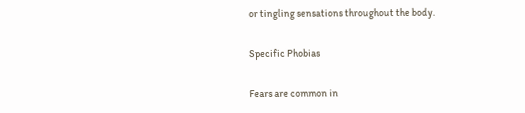or tingling sensations throughout the body.

Specific Phobias

Fears are common in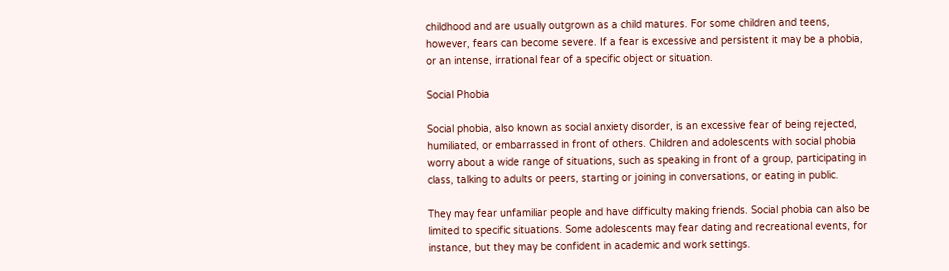childhood and are usually outgrown as a child matures. For some children and teens, however, fears can become severe. If a fear is excessive and persistent it may be a phobia, or an intense, irrational fear of a specific object or situation.

Social Phobia

Social phobia, also known as social anxiety disorder, is an excessive fear of being rejected, humiliated, or embarrassed in front of others. Children and adolescents with social phobia worry about a wide range of situations, such as speaking in front of a group, participating in class, talking to adults or peers, starting or joining in conversations, or eating in public.

They may fear unfamiliar people and have difficulty making friends. Social phobia can also be limited to specific situations. Some adolescents may fear dating and recreational events, for instance, but they may be confident in academic and work settings.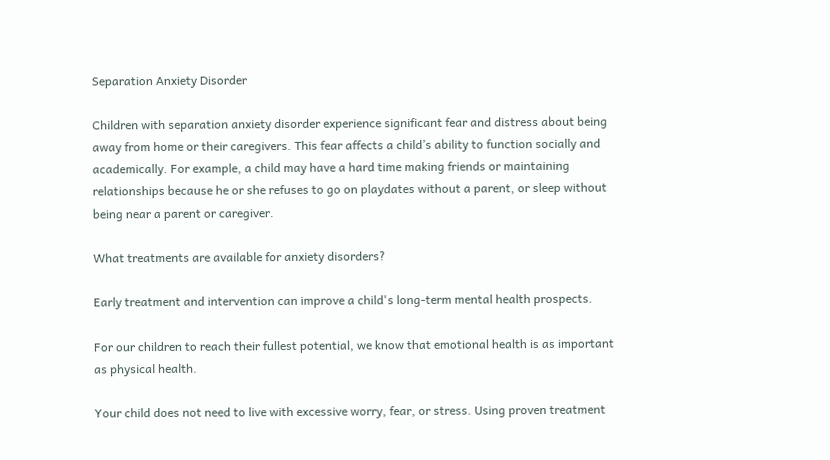Separation Anxiety Disorder

Children with separation anxiety disorder experience significant fear and distress about being away from home or their caregivers. This fear affects a child’s ability to function socially and academically. For example, a child may have a hard time making friends or maintaining relationships because he or she refuses to go on playdates without a parent, or sleep without being near a parent or caregiver.

What treatments are available for anxiety disorders?

Early treatment and intervention can improve a child's long-term mental health prospects.

For our children to reach their fullest potential, we know that emotional health is as important as physical health.

Your child does not need to live with excessive worry, fear, or stress. Using proven treatment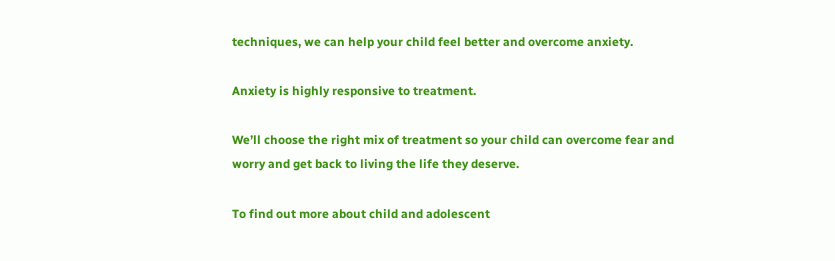techniques, we can help your child feel better and overcome anxiety.

Anxiety is highly responsive to treatment.

We’ll choose the right mix of treatment so your child can overcome fear and worry and get back to living the life they deserve.

To find out more about child and adolescent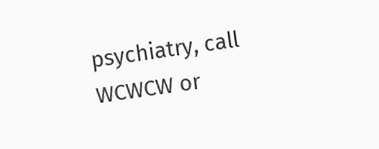psychiatry, call WCWCW or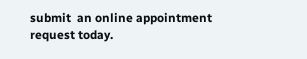submit  an online appointment request today.